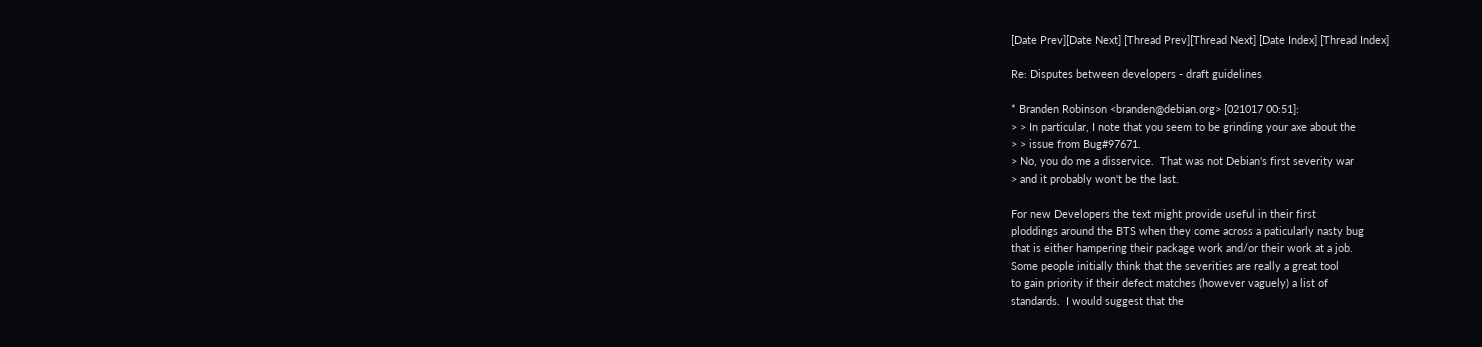[Date Prev][Date Next] [Thread Prev][Thread Next] [Date Index] [Thread Index]

Re: Disputes between developers - draft guidelines

* Branden Robinson <branden@debian.org> [021017 00:51]:
> > In particular, I note that you seem to be grinding your axe about the
> > issue from Bug#97671.
> No, you do me a disservice.  That was not Debian's first severity war
> and it probably won't be the last.

For new Developers the text might provide useful in their first
ploddings around the BTS when they come across a paticularly nasty bug
that is either hampering their package work and/or their work at a job.
Some people initially think that the severities are really a great tool
to gain priority if their defect matches (however vaguely) a list of
standards.  I would suggest that the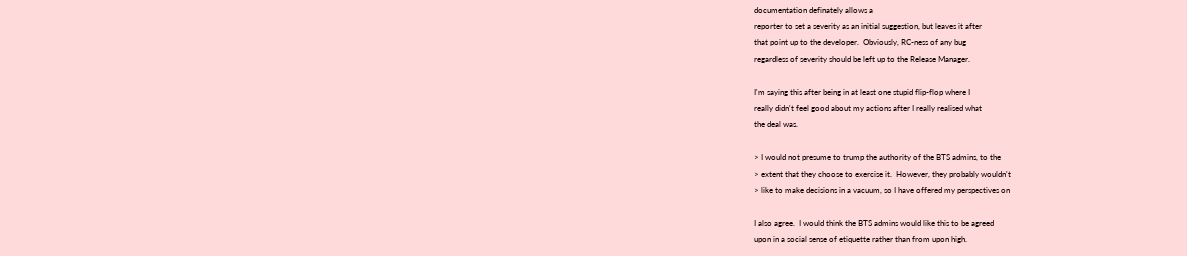documentation definately allows a
reporter to set a severity as an initial suggestion, but leaves it after
that point up to the developer.  Obviously, RC-ness of any bug
regardless of severity should be left up to the Release Manager.

I'm saying this after being in at least one stupid flip-flop where I
really didn't feel good about my actions after I really realised what
the deal was.

> I would not presume to trump the authority of the BTS admins, to the
> extent that they choose to exercise it.  However, they probably wouldn't
> like to make decisions in a vacuum, so I have offered my perspectives on

I also agree.  I would think the BTS admins would like this to be agreed
upon in a social sense of etiquette rather than from upon high.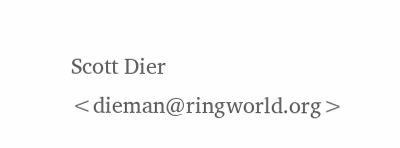Scott Dier <dieman@ringworld.org>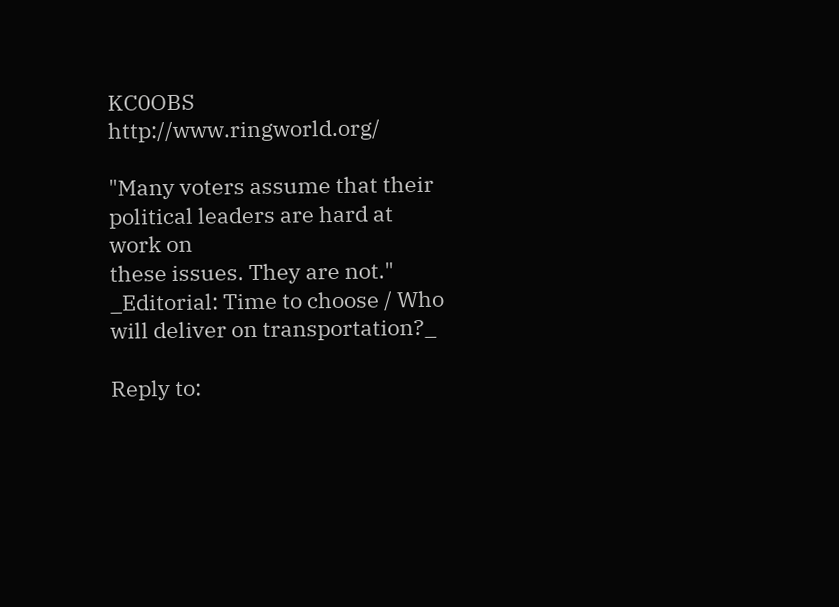KC0OBS http://www.ringworld.org/

"Many voters assume that their political leaders are hard at work on
these issues. They are not."
_Editorial: Time to choose / Who will deliver on transportation?_

Reply to: